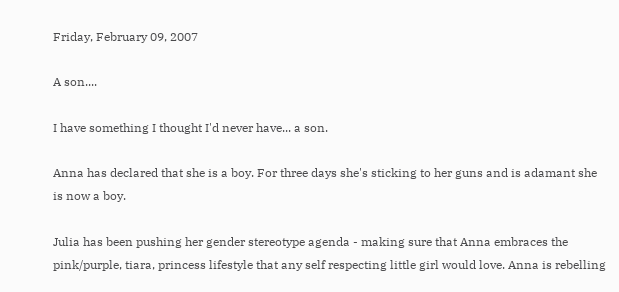Friday, February 09, 2007

A son....

I have something I thought I'd never have... a son.

Anna has declared that she is a boy. For three days she's sticking to her guns and is adamant she is now a boy.

Julia has been pushing her gender stereotype agenda - making sure that Anna embraces the pink/purple, tiara, princess lifestyle that any self respecting little girl would love. Anna is rebelling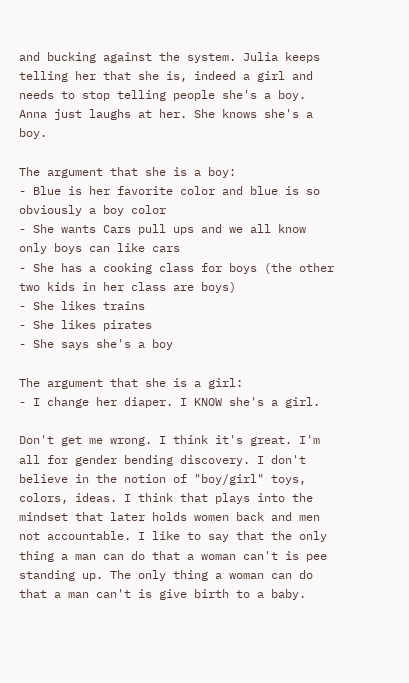and bucking against the system. Julia keeps telling her that she is, indeed a girl and needs to stop telling people she's a boy. Anna just laughs at her. She knows she's a boy.

The argument that she is a boy:
- Blue is her favorite color and blue is so obviously a boy color
- She wants Cars pull ups and we all know only boys can like cars
- She has a cooking class for boys (the other two kids in her class are boys)
- She likes trains
- She likes pirates
- She says she's a boy

The argument that she is a girl:
- I change her diaper. I KNOW she's a girl.

Don't get me wrong. I think it's great. I'm all for gender bending discovery. I don't believe in the notion of "boy/girl" toys, colors, ideas. I think that plays into the mindset that later holds women back and men not accountable. I like to say that the only thing a man can do that a woman can't is pee standing up. The only thing a woman can do that a man can't is give birth to a baby.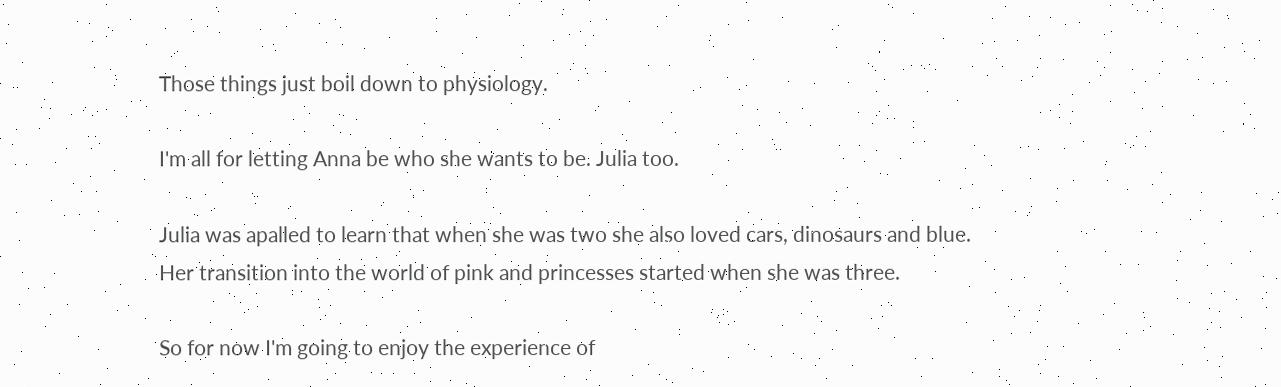Those things just boil down to physiology.

I'm all for letting Anna be who she wants to be. Julia too.

Julia was apalled to learn that when she was two she also loved cars, dinosaurs and blue. Her transition into the world of pink and princesses started when she was three.

So for now I'm going to enjoy the experience of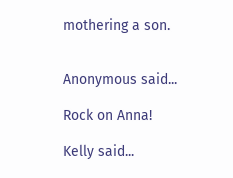mothering a son.


Anonymous said...

Rock on Anna!

Kelly said...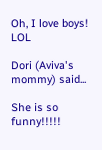Oh, I love boys! LOL

Dori (Aviva's mommy) said...

She is so funny!!!!!